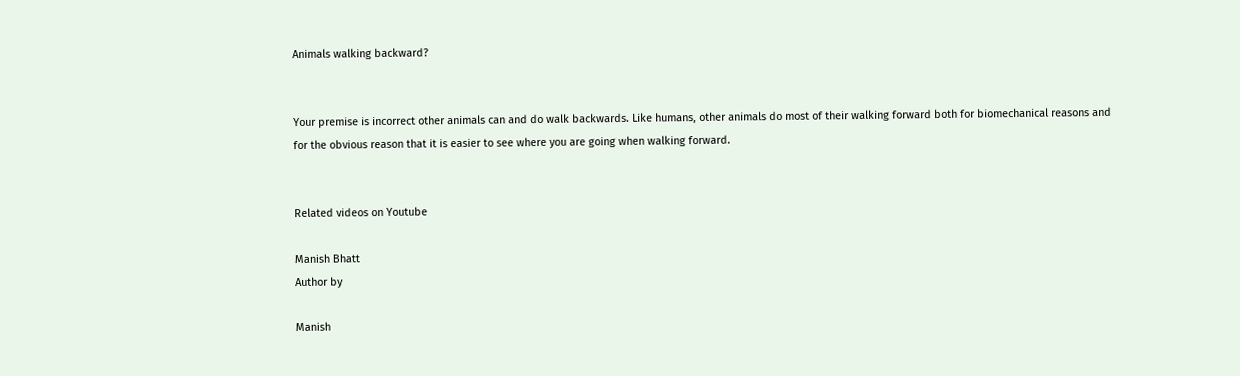Animals walking backward?


Your premise is incorrect other animals can and do walk backwards. Like humans, other animals do most of their walking forward both for biomechanical reasons and for the obvious reason that it is easier to see where you are going when walking forward.


Related videos on Youtube

Manish Bhatt
Author by

Manish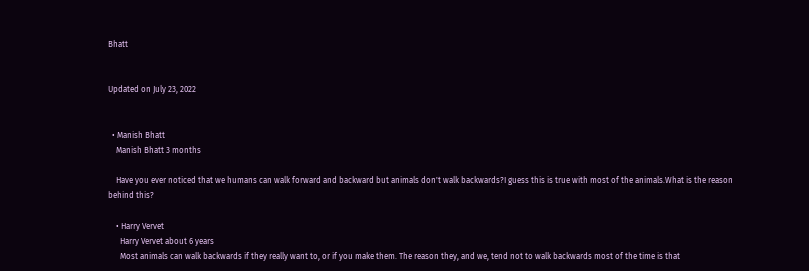Bhatt


Updated on July 23, 2022


  • Manish Bhatt
    Manish Bhatt 3 months

    Have you ever noticed that we humans can walk forward and backward but animals don't walk backwards?I guess this is true with most of the animals.What is the reason behind this?

    • Harry Vervet
      Harry Vervet about 6 years
      Most animals can walk backwards if they really want to, or if you make them. The reason they, and we, tend not to walk backwards most of the time is that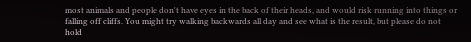most animals and people don't have eyes in the back of their heads, and would risk running into things or falling off cliffs. You might try walking backwards all day and see what is the result, but please do not hold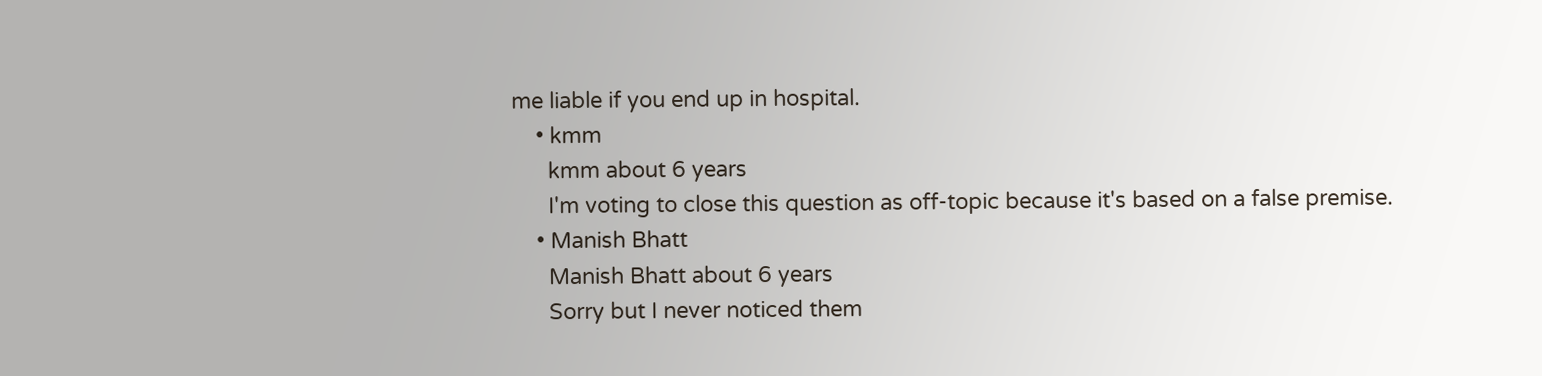me liable if you end up in hospital.
    • kmm
      kmm about 6 years
      I'm voting to close this question as off-topic because it's based on a false premise.
    • Manish Bhatt
      Manish Bhatt about 6 years
      Sorry but I never noticed them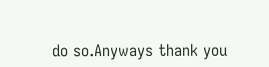do so.Anyways thank you